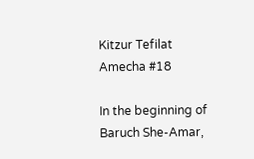Kitzur Tefilat Amecha #18

In the beginning of Baruch She-Amar,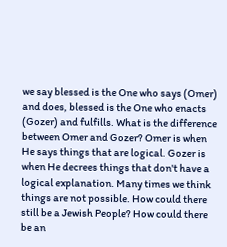we say blessed is the One who says (Omer) and does, blessed is the One who enacts (Gozer) and fulfills. What is the difference between Omer and Gozer? Omer is when He says things that are logical. Gozer is when He decrees things that don't have a logical explanation. Many times we think things are not possible. How could there still be a Jewish People? How could there be an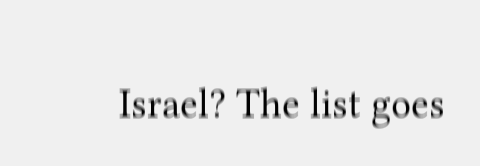Israel? The list goes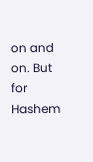on and on. But for Hashem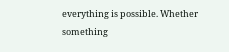everything is possible. Whether something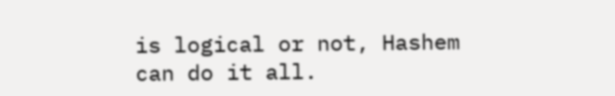is logical or not, Hashem can do it all.